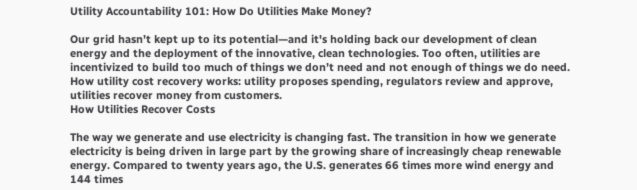Utility Accountability 101: How Do Utilities Make Money?

Our grid hasn’t kept up to its potential—and it's holding back our development of clean energy and the deployment of the innovative, clean technologies. Too often, utilities are incentivized to build too much of things we don’t need and not enough of things we do need.
How utility cost recovery works: utility proposes spending, regulators review and approve, utilities recover money from customers.
How Utilities Recover Costs

The way we generate and use electricity is changing fast. The transition in how we generate electricity is being driven in large part by the growing share of increasingly cheap renewable energy. Compared to twenty years ago, the U.S. generates 66 times more wind energy and 144 times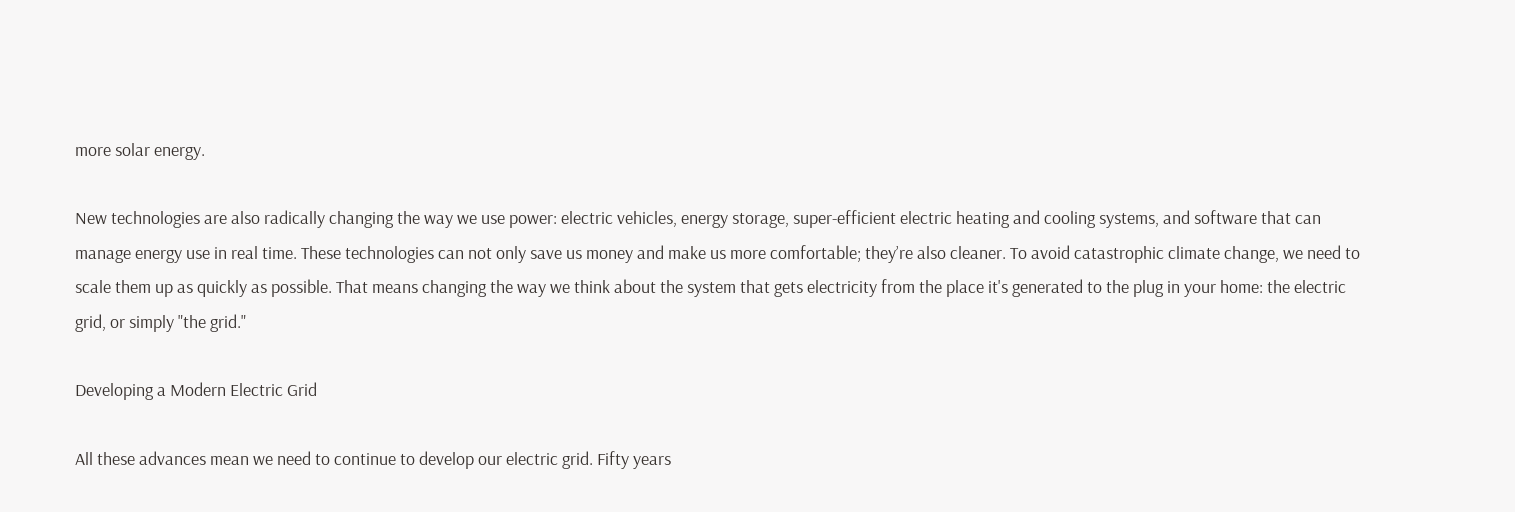more solar energy.

New technologies are also radically changing the way we use power: electric vehicles, energy storage, super-efficient electric heating and cooling systems, and software that can manage energy use in real time. These technologies can not only save us money and make us more comfortable; they’re also cleaner. To avoid catastrophic climate change, we need to scale them up as quickly as possible. That means changing the way we think about the system that gets electricity from the place it's generated to the plug in your home: the electric grid, or simply "the grid."

Developing a Modern Electric Grid

All these advances mean we need to continue to develop our electric grid. Fifty years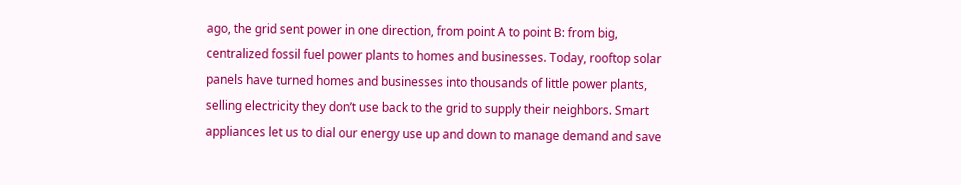ago, the grid sent power in one direction, from point A to point B: from big, centralized fossil fuel power plants to homes and businesses. Today, rooftop solar panels have turned homes and businesses into thousands of little power plants, selling electricity they don’t use back to the grid to supply their neighbors. Smart appliances let us to dial our energy use up and down to manage demand and save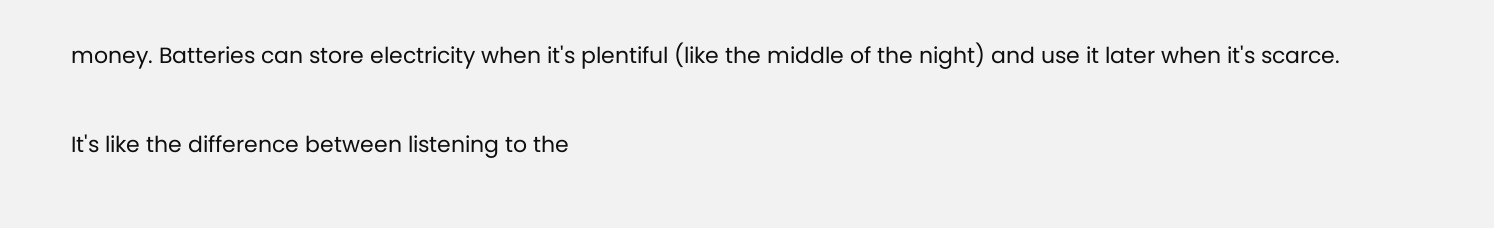money. Batteries can store electricity when it's plentiful (like the middle of the night) and use it later when it's scarce.

It's like the difference between listening to the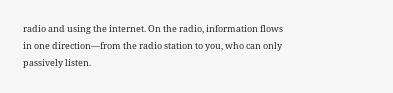radio and using the internet. On the radio, information flows in one direction—from the radio station to you, who can only passively listen.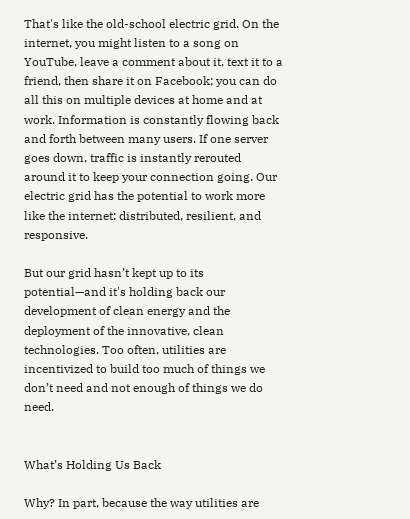That's like the old-school electric grid. On the internet, you might listen to a song on YouTube, leave a comment about it, text it to a friend, then share it on Facebook; you can do all this on multiple devices at home and at work. Information is constantly flowing back and forth between many users. If one server goes down, traffic is instantly rerouted around it to keep your connection going. Our electric grid has the potential to work more like the internet: distributed, resilient, and responsive.

But our grid hasn’t kept up to its potential—and it's holding back our development of clean energy and the deployment of the innovative, clean technologies. Too often, utilities are incentivized to build too much of things we don’t need and not enough of things we do need.


What’s Holding Us Back

Why? In part, because the way utilities are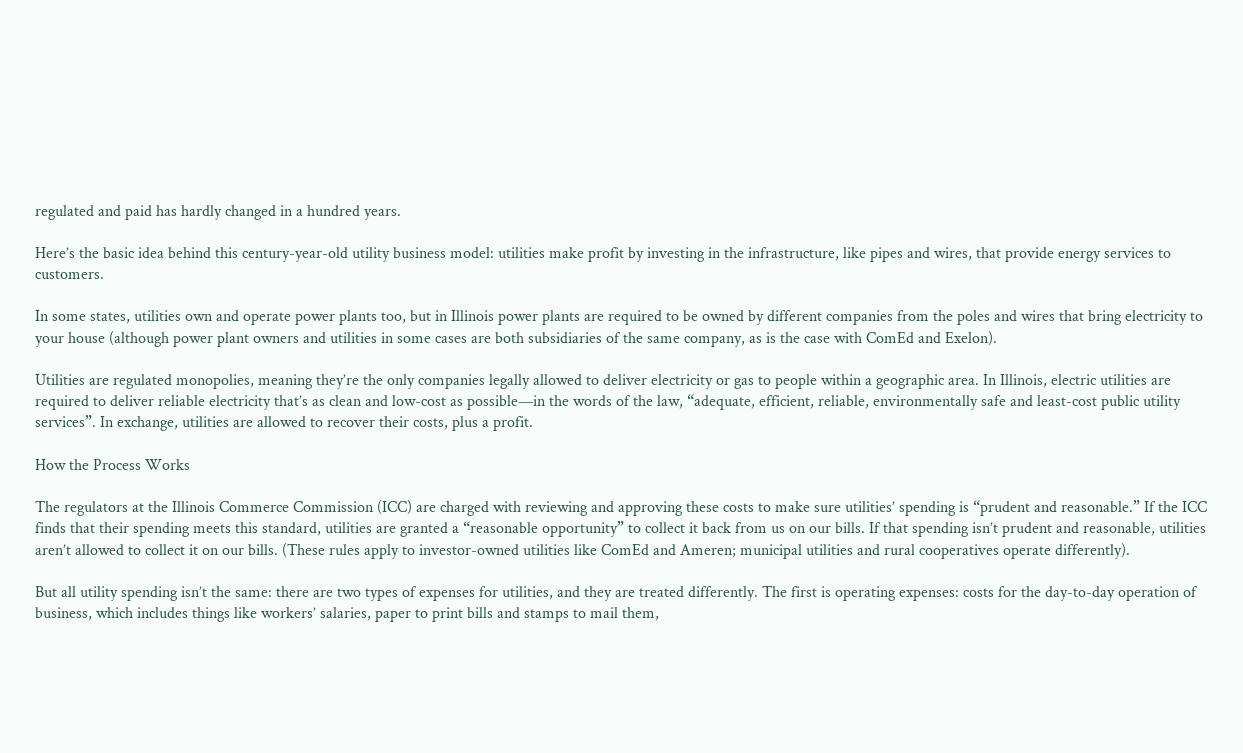regulated and paid has hardly changed in a hundred years.

Here’s the basic idea behind this century-year-old utility business model: utilities make profit by investing in the infrastructure, like pipes and wires, that provide energy services to customers.

In some states, utilities own and operate power plants too, but in Illinois power plants are required to be owned by different companies from the poles and wires that bring electricity to your house (although power plant owners and utilities in some cases are both subsidiaries of the same company, as is the case with ComEd and Exelon).

Utilities are regulated monopolies, meaning they’re the only companies legally allowed to deliver electricity or gas to people within a geographic area. In Illinois, electric utilities are required to deliver reliable electricity that’s as clean and low-cost as possible—in the words of the law, “adequate, efficient, reliable, environmentally safe and least-cost public utility services”. In exchange, utilities are allowed to recover their costs, plus a profit.

How the Process Works

The regulators at the Illinois Commerce Commission (ICC) are charged with reviewing and approving these costs to make sure utilities’ spending is “prudent and reasonable.” If the ICC finds that their spending meets this standard, utilities are granted a “reasonable opportunity” to collect it back from us on our bills. If that spending isn’t prudent and reasonable, utilities aren’t allowed to collect it on our bills. (These rules apply to investor-owned utilities like ComEd and Ameren; municipal utilities and rural cooperatives operate differently).

But all utility spending isn’t the same: there are two types of expenses for utilities, and they are treated differently. The first is operating expenses: costs for the day-to-day operation of business, which includes things like workers’ salaries, paper to print bills and stamps to mail them,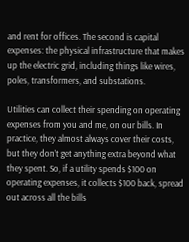and rent for offices. The second is capital expenses: the physical infrastructure that makes up the electric grid, including things like wires, poles, transformers, and substations.

Utilities can collect their spending on operating expenses from you and me, on our bills. In practice, they almost always cover their costs, but they don’t get anything extra beyond what they spent. So, if a utility spends $100 on operating expenses, it collects $100 back, spread out across all the bills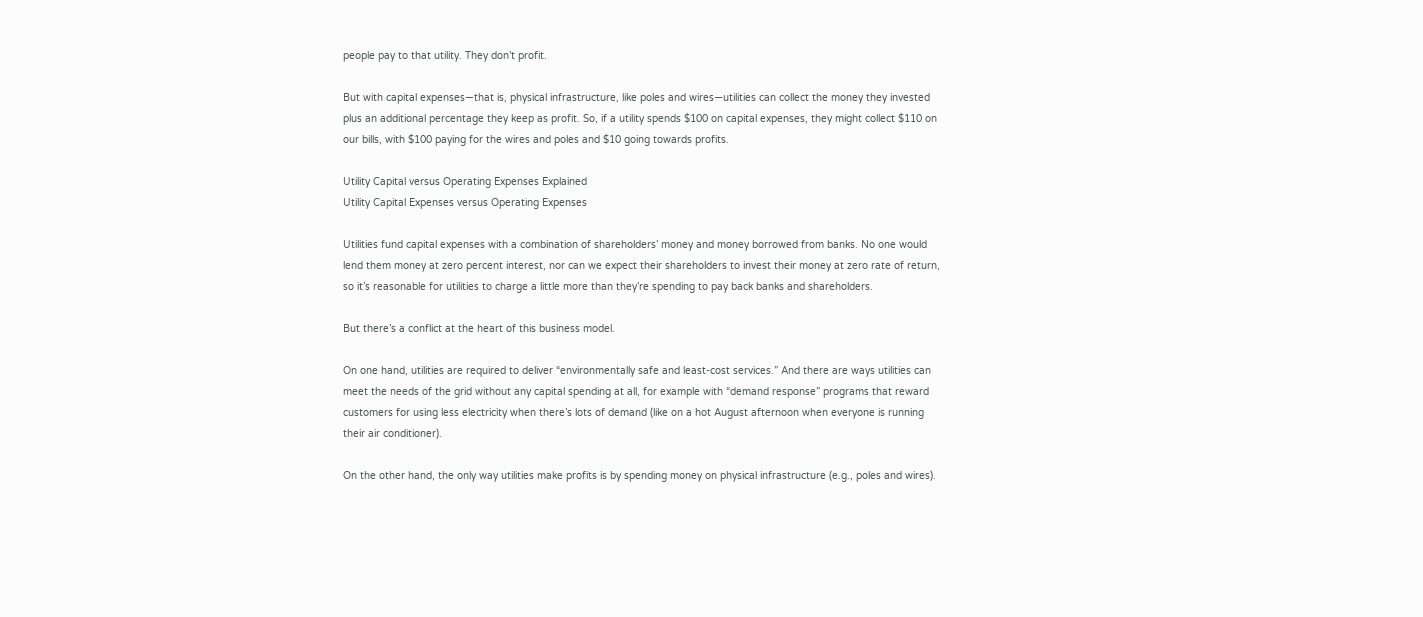people pay to that utility. They don’t profit.

But with capital expenses—that is, physical infrastructure, like poles and wires—utilities can collect the money they invested plus an additional percentage they keep as profit. So, if a utility spends $100 on capital expenses, they might collect $110 on our bills, with $100 paying for the wires and poles and $10 going towards profits.

Utility Capital versus Operating Expenses Explained
Utility Capital Expenses versus Operating Expenses

Utilities fund capital expenses with a combination of shareholders’ money and money borrowed from banks. No one would lend them money at zero percent interest, nor can we expect their shareholders to invest their money at zero rate of return, so it’s reasonable for utilities to charge a little more than they’re spending to pay back banks and shareholders.

But there’s a conflict at the heart of this business model.

On one hand, utilities are required to deliver “environmentally safe and least-cost services.” And there are ways utilities can meet the needs of the grid without any capital spending at all, for example with “demand response” programs that reward customers for using less electricity when there’s lots of demand (like on a hot August afternoon when everyone is running their air conditioner).

On the other hand, the only way utilities make profits is by spending money on physical infrastructure (e.g., poles and wires).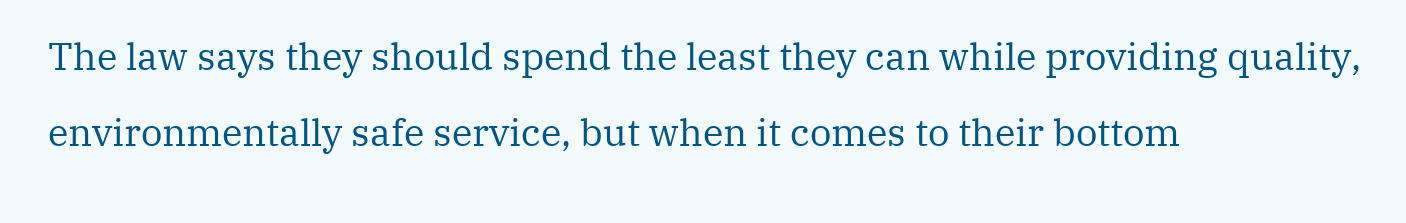The law says they should spend the least they can while providing quality, environmentally safe service, but when it comes to their bottom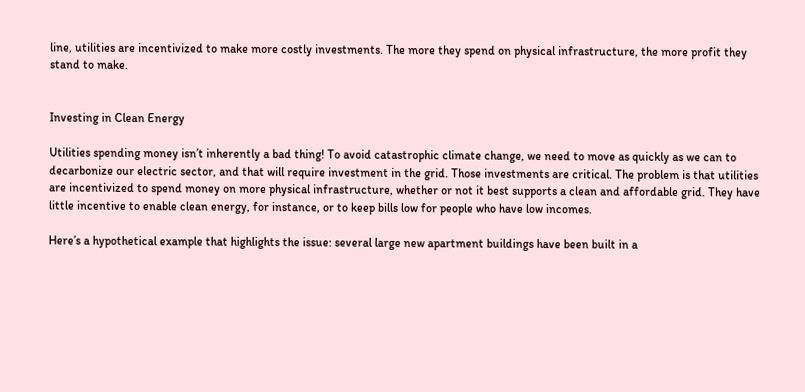line, utilities are incentivized to make more costly investments. The more they spend on physical infrastructure, the more profit they stand to make.


Investing in Clean Energy

Utilities spending money isn’t inherently a bad thing! To avoid catastrophic climate change, we need to move as quickly as we can to decarbonize our electric sector, and that will require investment in the grid. Those investments are critical. The problem is that utilities are incentivized to spend money on more physical infrastructure, whether or not it best supports a clean and affordable grid. They have little incentive to enable clean energy, for instance, or to keep bills low for people who have low incomes.

Here’s a hypothetical example that highlights the issue: several large new apartment buildings have been built in a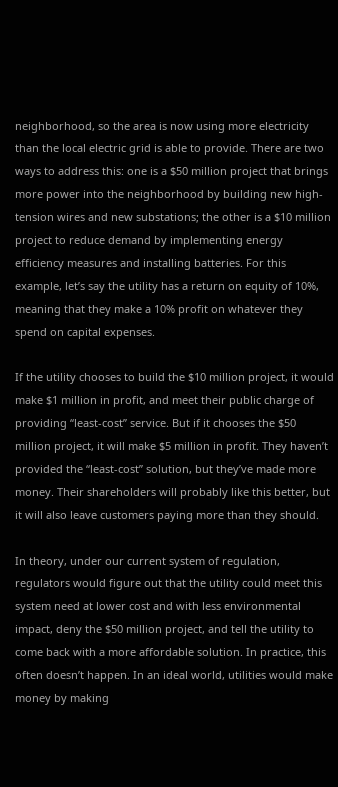neighborhood, so the area is now using more electricity than the local electric grid is able to provide. There are two ways to address this: one is a $50 million project that brings more power into the neighborhood by building new high-tension wires and new substations; the other is a $10 million project to reduce demand by implementing energy efficiency measures and installing batteries. For this example, let’s say the utility has a return on equity of 10%, meaning that they make a 10% profit on whatever they spend on capital expenses.

If the utility chooses to build the $10 million project, it would make $1 million in profit, and meet their public charge of providing “least-cost” service. But if it chooses the $50 million project, it will make $5 million in profit. They haven’t provided the “least-cost” solution, but they’ve made more money. Their shareholders will probably like this better, but it will also leave customers paying more than they should.

In theory, under our current system of regulation, regulators would figure out that the utility could meet this system need at lower cost and with less environmental impact, deny the $50 million project, and tell the utility to come back with a more affordable solution. In practice, this often doesn’t happen. In an ideal world, utilities would make money by making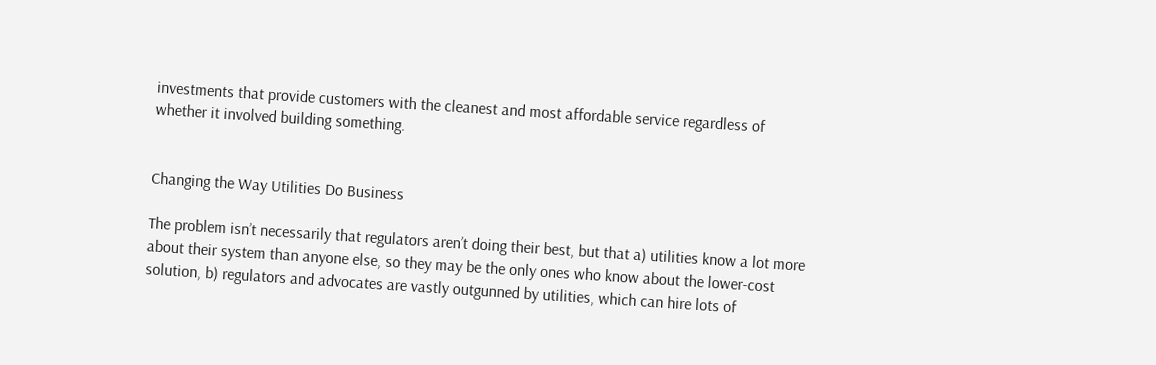investments that provide customers with the cleanest and most affordable service regardless of whether it involved building something.


Changing the Way Utilities Do Business

The problem isn’t necessarily that regulators aren’t doing their best, but that a) utilities know a lot more about their system than anyone else, so they may be the only ones who know about the lower-cost solution, b) regulators and advocates are vastly outgunned by utilities, which can hire lots of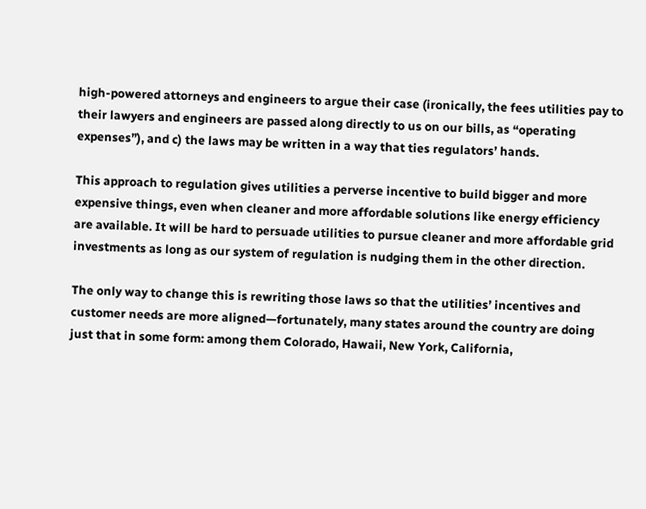high-powered attorneys and engineers to argue their case (ironically, the fees utilities pay to their lawyers and engineers are passed along directly to us on our bills, as “operating expenses”), and c) the laws may be written in a way that ties regulators’ hands.

This approach to regulation gives utilities a perverse incentive to build bigger and more expensive things, even when cleaner and more affordable solutions like energy efficiency are available. It will be hard to persuade utilities to pursue cleaner and more affordable grid investments as long as our system of regulation is nudging them in the other direction.

The only way to change this is rewriting those laws so that the utilities’ incentives and customer needs are more aligned—fortunately, many states around the country are doing just that in some form: among them Colorado, Hawaii, New York, California,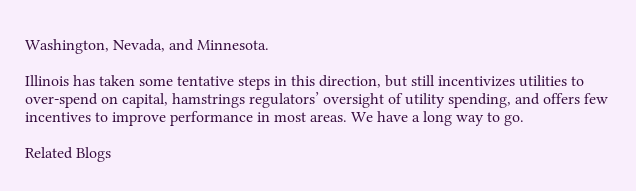Washington, Nevada, and Minnesota.

Illinois has taken some tentative steps in this direction, but still incentivizes utilities to over-spend on capital, hamstrings regulators’ oversight of utility spending, and offers few incentives to improve performance in most areas. We have a long way to go.

Related Blogs